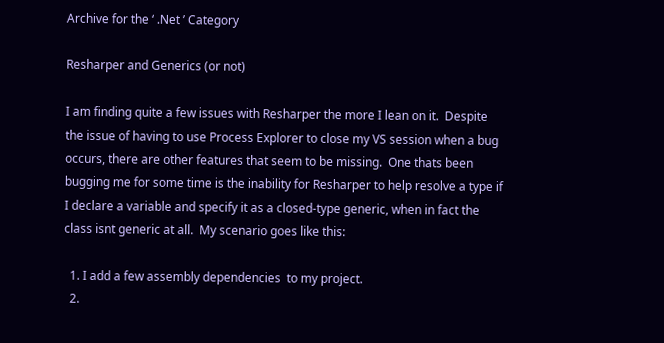Archive for the ‘ .Net ’ Category

Resharper and Generics (or not)

I am finding quite a few issues with Resharper the more I lean on it.  Despite the issue of having to use Process Explorer to close my VS session when a bug occurs, there are other features that seem to be missing.  One thats been bugging me for some time is the inability for Resharper to help resolve a type if I declare a variable and specify it as a closed-type generic, when in fact the class isnt generic at all.  My scenario goes like this:

  1. I add a few assembly dependencies  to my project.
  2.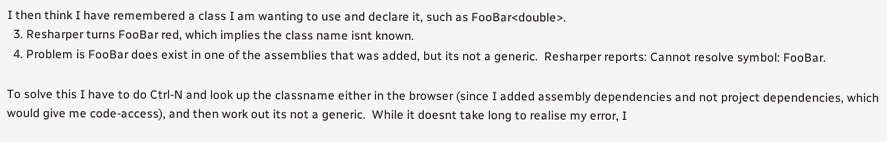I then think I have remembered a class I am wanting to use and declare it, such as FooBar<double>.
  3. Resharper turns FooBar red, which implies the class name isnt known.
  4. Problem is FooBar does exist in one of the assemblies that was added, but its not a generic.  Resharper reports: Cannot resolve symbol: FooBar.

To solve this I have to do Ctrl-N and look up the classname either in the browser (since I added assembly dependencies and not project dependencies, which would give me code-access), and then work out its not a generic.  While it doesnt take long to realise my error, I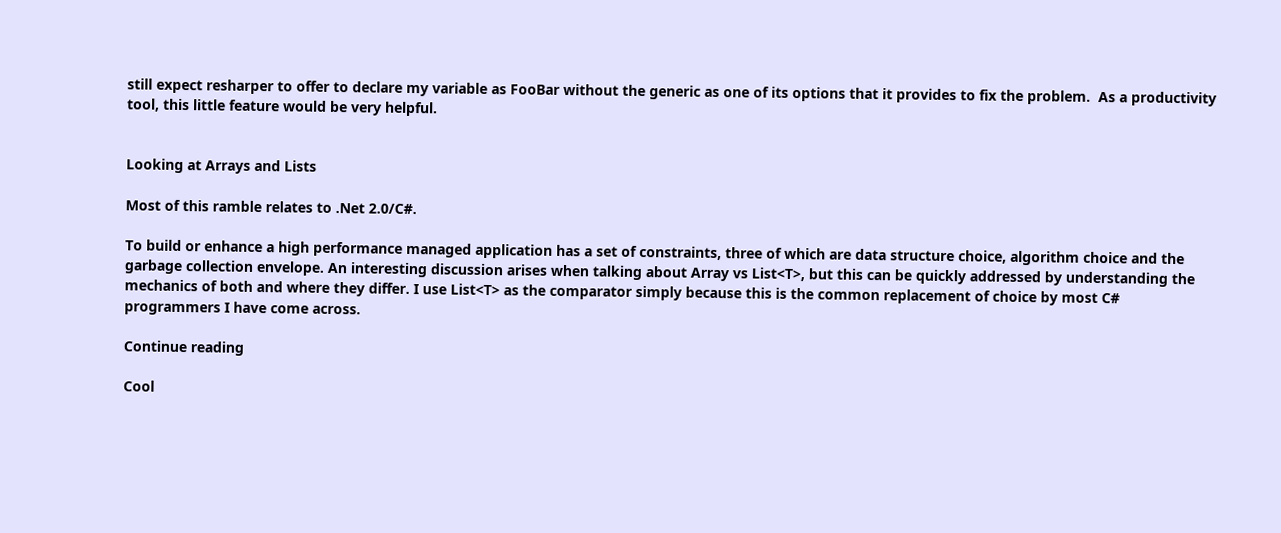still expect resharper to offer to declare my variable as FooBar without the generic as one of its options that it provides to fix the problem.  As a productivity tool, this little feature would be very helpful.


Looking at Arrays and Lists

Most of this ramble relates to .Net 2.0/C#.

To build or enhance a high performance managed application has a set of constraints, three of which are data structure choice, algorithm choice and the garbage collection envelope. An interesting discussion arises when talking about Array vs List<T>, but this can be quickly addressed by understanding the mechanics of both and where they differ. I use List<T> as the comparator simply because this is the common replacement of choice by most C# programmers I have come across.

Continue reading

Cool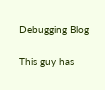Debugging Blog

This guy has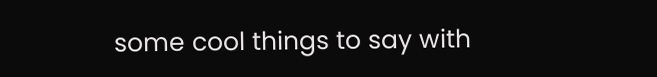some cool things to say with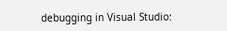debugging in Visual Studio: